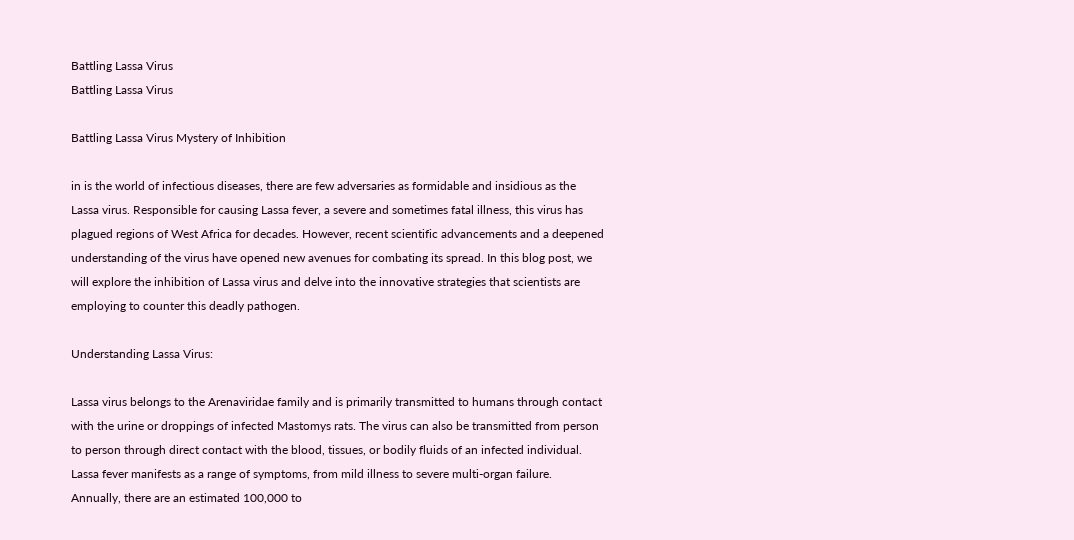Battling Lassa Virus
Battling Lassa Virus

Battling Lassa Virus Mystery of Inhibition

in is the world of infectious diseases, there are few adversaries as formidable and insidious as the Lassa virus. Responsible for causing Lassa fever, a severe and sometimes fatal illness, this virus has plagued regions of West Africa for decades. However, recent scientific advancements and a deepened understanding of the virus have opened new avenues for combating its spread. In this blog post, we will explore the inhibition of Lassa virus and delve into the innovative strategies that scientists are employing to counter this deadly pathogen.

Understanding Lassa Virus:

Lassa virus belongs to the Arenaviridae family and is primarily transmitted to humans through contact with the urine or droppings of infected Mastomys rats. The virus can also be transmitted from person to person through direct contact with the blood, tissues, or bodily fluids of an infected individual. Lassa fever manifests as a range of symptoms, from mild illness to severe multi-organ failure. Annually, there are an estimated 100,000 to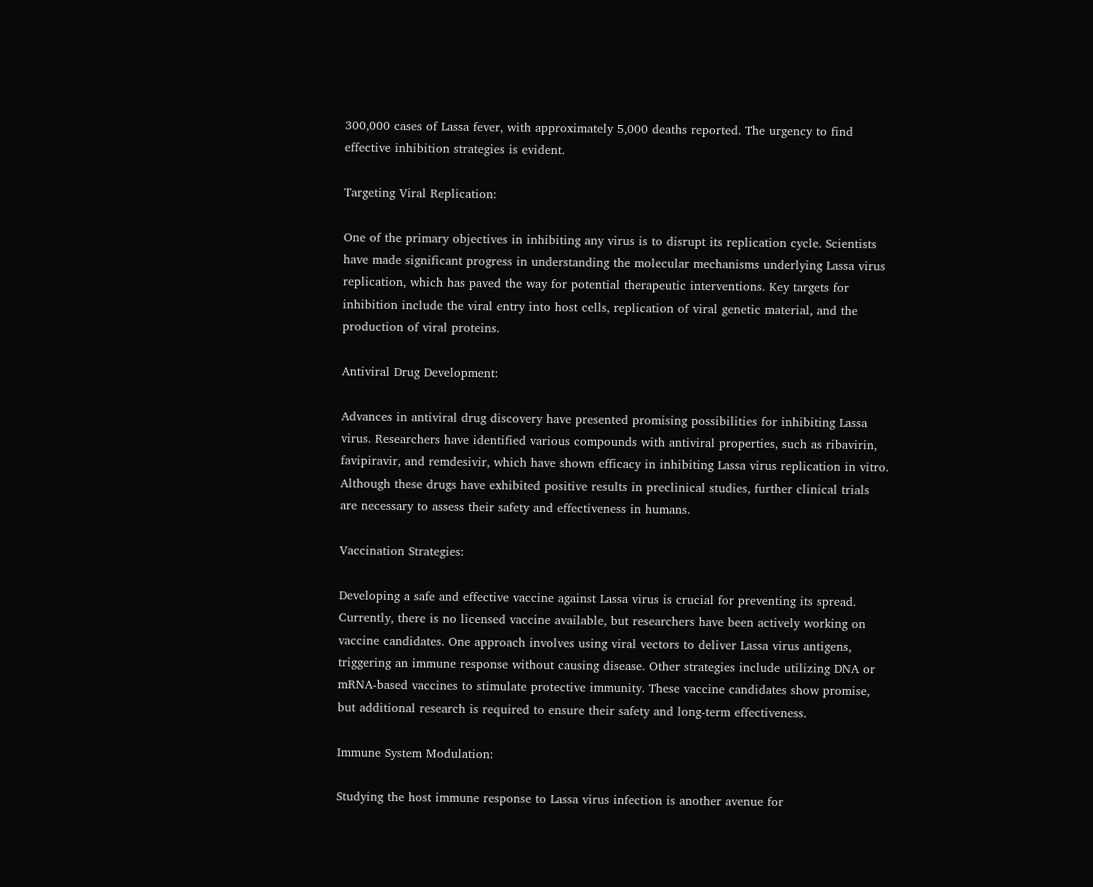300,000 cases of Lassa fever, with approximately 5,000 deaths reported. The urgency to find effective inhibition strategies is evident.

Targeting Viral Replication:

One of the primary objectives in inhibiting any virus is to disrupt its replication cycle. Scientists have made significant progress in understanding the molecular mechanisms underlying Lassa virus replication, which has paved the way for potential therapeutic interventions. Key targets for inhibition include the viral entry into host cells, replication of viral genetic material, and the production of viral proteins.

Antiviral Drug Development:

Advances in antiviral drug discovery have presented promising possibilities for inhibiting Lassa virus. Researchers have identified various compounds with antiviral properties, such as ribavirin, favipiravir, and remdesivir, which have shown efficacy in inhibiting Lassa virus replication in vitro. Although these drugs have exhibited positive results in preclinical studies, further clinical trials are necessary to assess their safety and effectiveness in humans.

Vaccination Strategies:

Developing a safe and effective vaccine against Lassa virus is crucial for preventing its spread. Currently, there is no licensed vaccine available, but researchers have been actively working on vaccine candidates. One approach involves using viral vectors to deliver Lassa virus antigens, triggering an immune response without causing disease. Other strategies include utilizing DNA or mRNA-based vaccines to stimulate protective immunity. These vaccine candidates show promise, but additional research is required to ensure their safety and long-term effectiveness.

Immune System Modulation:

Studying the host immune response to Lassa virus infection is another avenue for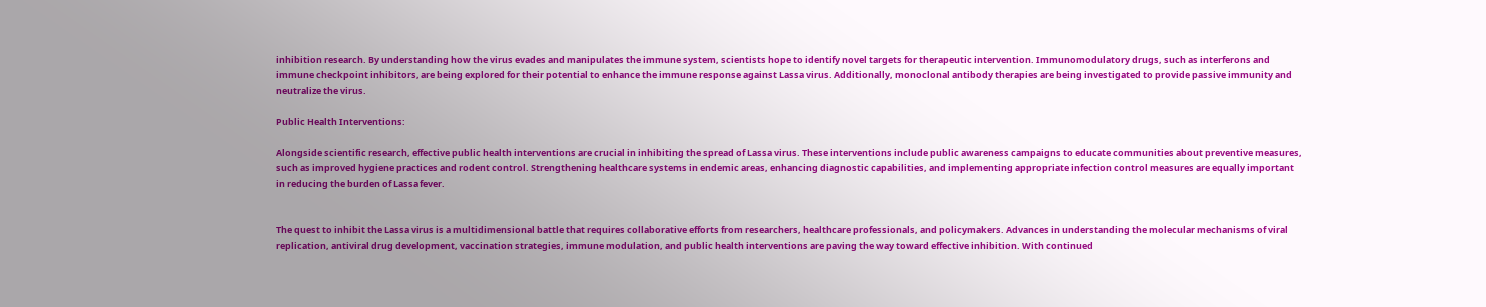inhibition research. By understanding how the virus evades and manipulates the immune system, scientists hope to identify novel targets for therapeutic intervention. Immunomodulatory drugs, such as interferons and immune checkpoint inhibitors, are being explored for their potential to enhance the immune response against Lassa virus. Additionally, monoclonal antibody therapies are being investigated to provide passive immunity and neutralize the virus.

Public Health Interventions:

Alongside scientific research, effective public health interventions are crucial in inhibiting the spread of Lassa virus. These interventions include public awareness campaigns to educate communities about preventive measures, such as improved hygiene practices and rodent control. Strengthening healthcare systems in endemic areas, enhancing diagnostic capabilities, and implementing appropriate infection control measures are equally important in reducing the burden of Lassa fever.


The quest to inhibit the Lassa virus is a multidimensional battle that requires collaborative efforts from researchers, healthcare professionals, and policymakers. Advances in understanding the molecular mechanisms of viral replication, antiviral drug development, vaccination strategies, immune modulation, and public health interventions are paving the way toward effective inhibition. With continued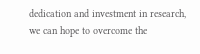dedication and investment in research, we can hope to overcome the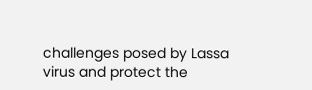challenges posed by Lassa virus and protect the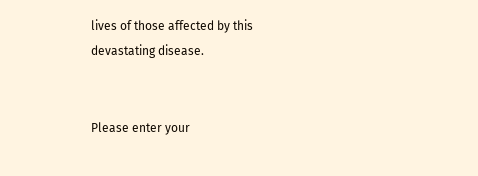lives of those affected by this devastating disease.


Please enter your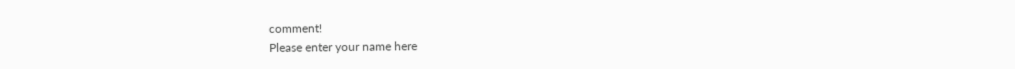comment!
Please enter your name here